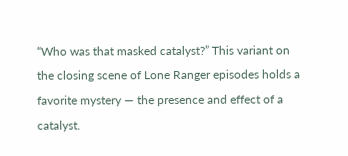“Who was that masked catalyst?” This variant on the closing scene of Lone Ranger episodes holds a favorite mystery — the presence and effect of a catalyst.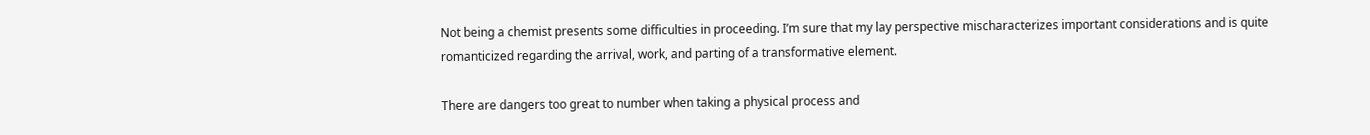Not being a chemist presents some difficulties in proceeding. I’m sure that my lay perspective mischaracterizes important considerations and is quite romanticized regarding the arrival, work, and parting of a transformative element.

There are dangers too great to number when taking a physical process and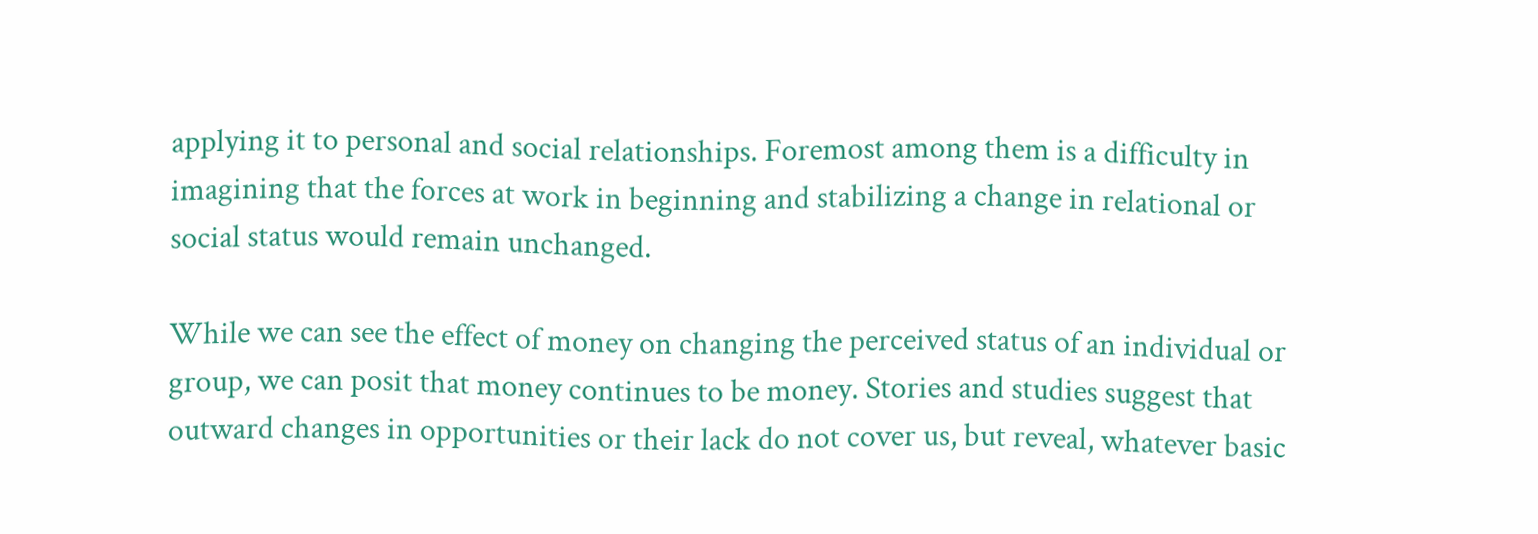applying it to personal and social relationships. Foremost among them is a difficulty in imagining that the forces at work in beginning and stabilizing a change in relational or social status would remain unchanged.

While we can see the effect of money on changing the perceived status of an individual or group, we can posit that money continues to be money. Stories and studies suggest that outward changes in opportunities or their lack do not cover us, but reveal, whatever basic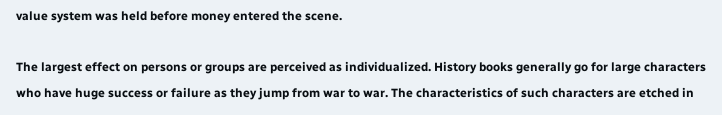value system was held before money entered the scene.

The largest effect on persons or groups are perceived as individualized. History books generally go for large characters who have huge success or failure as they jump from war to war. The characteristics of such characters are etched in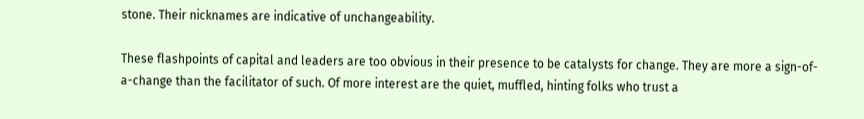stone. Their nicknames are indicative of unchangeability.

These flashpoints of capital and leaders are too obvious in their presence to be catalysts for change. They are more a sign-of-a-change than the facilitator of such. Of more interest are the quiet, muffled, hinting folks who trust a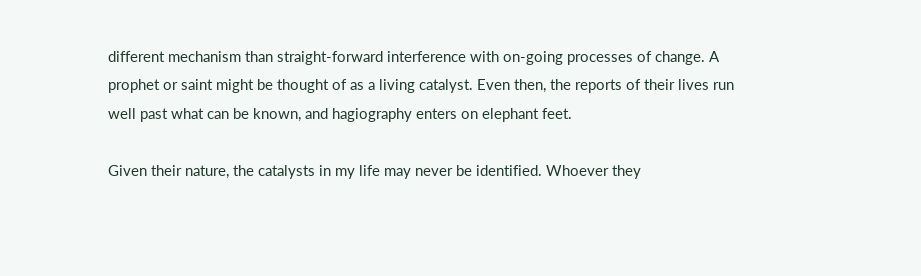different mechanism than straight-forward interference with on-going processes of change. A prophet or saint might be thought of as a living catalyst. Even then, the reports of their lives run well past what can be known, and hagiography enters on elephant feet.

Given their nature, the catalysts in my life may never be identified. Whoever they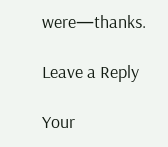were—thanks.

Leave a Reply

Your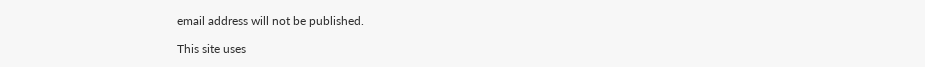email address will not be published.

This site uses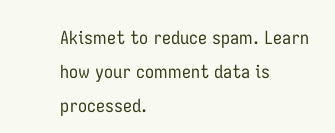Akismet to reduce spam. Learn how your comment data is processed.